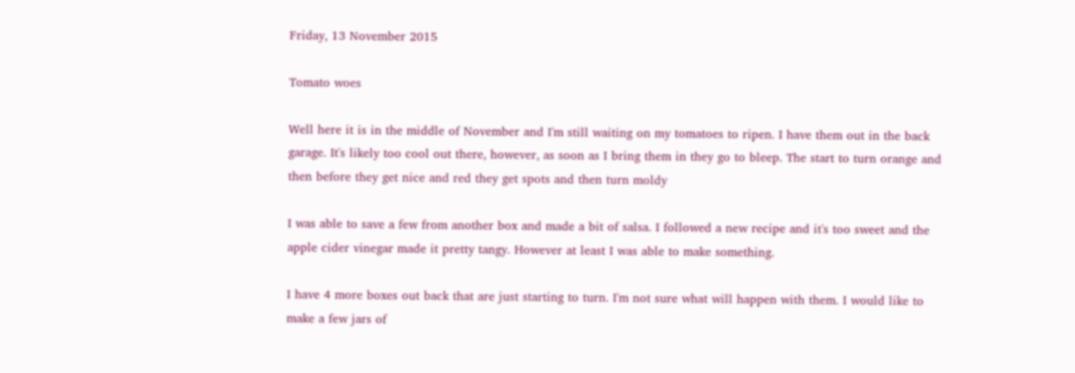Friday, 13 November 2015

Tomato woes

Well here it is in the middle of November and I'm still waiting on my tomatoes to ripen. I have them out in the back garage. It's likely too cool out there, however, as soon as I bring them in they go to bleep. The start to turn orange and then before they get nice and red they get spots and then turn moldy

I was able to save a few from another box and made a bit of salsa. I followed a new recipe and it's too sweet and the apple cider vinegar made it pretty tangy. However at least I was able to make something.

I have 4 more boxes out back that are just starting to turn. I'm not sure what will happen with them. I would like to make a few jars of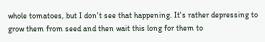whole tomatoes, but I don't see that happening. It's rather depressing to grow them from seed and then wait this long for them to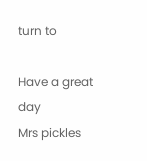turn to

Have a great day
Mrs pickles